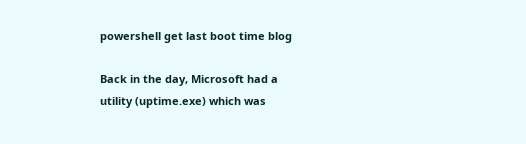powershell get last boot time blog

Back in the day, Microsoft had a utility (uptime.exe) which was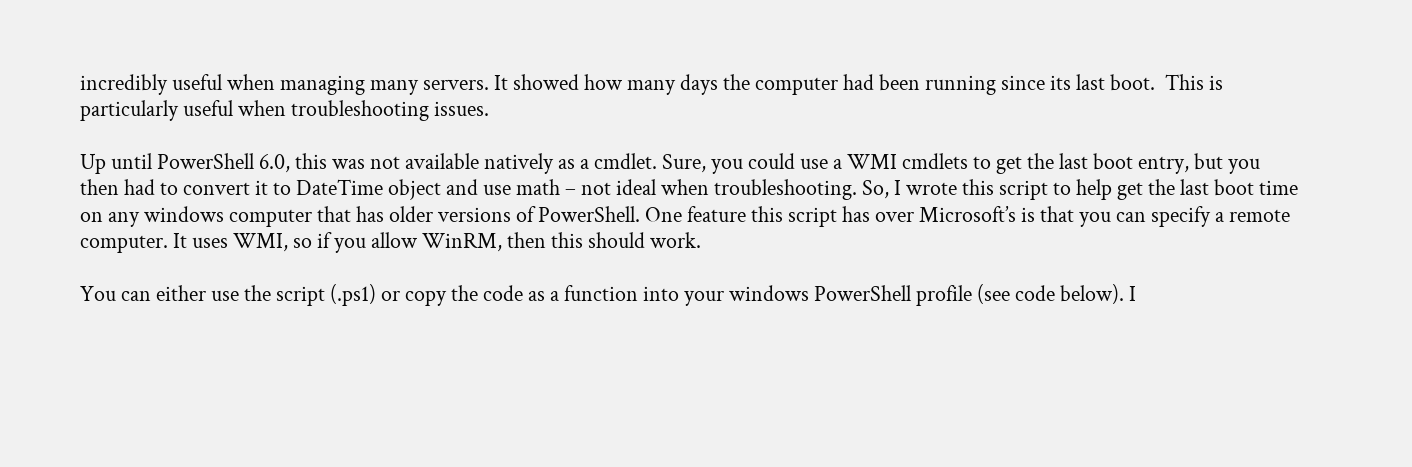incredibly useful when managing many servers. It showed how many days the computer had been running since its last boot.  This is particularly useful when troubleshooting issues.

Up until PowerShell 6.0, this was not available natively as a cmdlet. Sure, you could use a WMI cmdlets to get the last boot entry, but you then had to convert it to DateTime object and use math – not ideal when troubleshooting. So, I wrote this script to help get the last boot time on any windows computer that has older versions of PowerShell. One feature this script has over Microsoft’s is that you can specify a remote computer. It uses WMI, so if you allow WinRM, then this should work.

You can either use the script (.ps1) or copy the code as a function into your windows PowerShell profile (see code below). I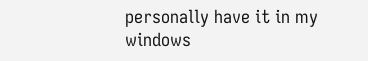personally have it in my windows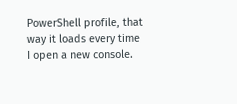PowerShell profile, that way it loads every time I open a new console.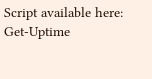Script available here: Get-Uptime